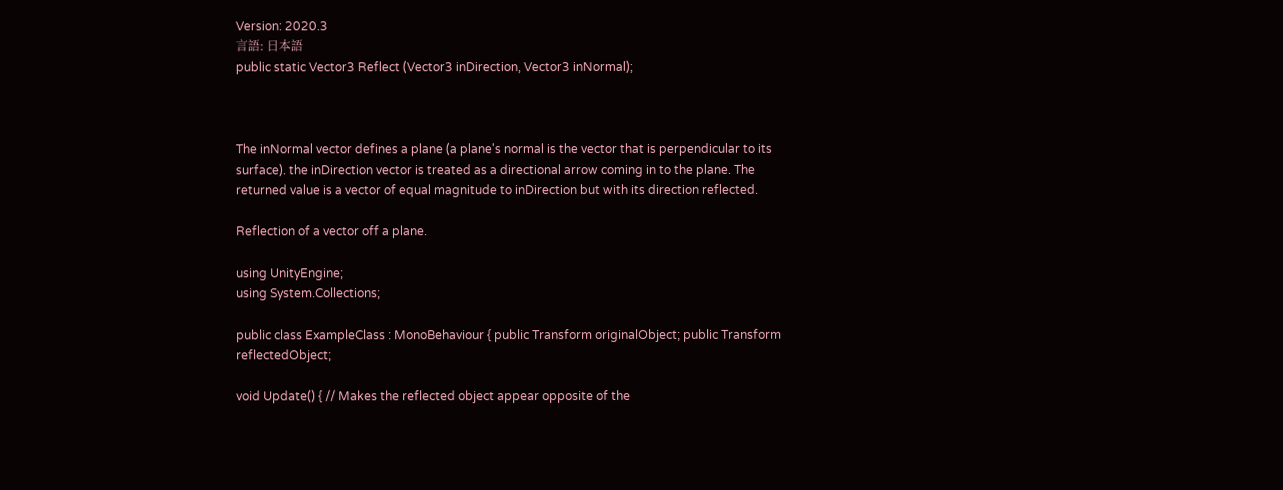Version: 2020.3
言語: 日本語
public static Vector3 Reflect (Vector3 inDirection, Vector3 inNormal);



The inNormal vector defines a plane (a plane's normal is the vector that is perpendicular to its surface). the inDirection vector is treated as a directional arrow coming in to the plane. The returned value is a vector of equal magnitude to inDirection but with its direction reflected.

Reflection of a vector off a plane.

using UnityEngine;
using System.Collections;

public class ExampleClass : MonoBehaviour { public Transform originalObject; public Transform reflectedObject;

void Update() { // Makes the reflected object appear opposite of the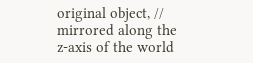original object, // mirrored along the z-axis of the world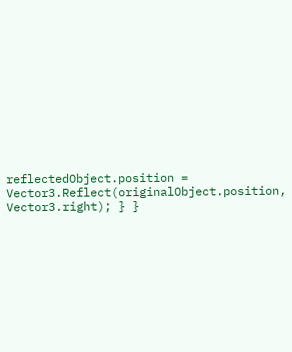reflectedObject.position = Vector3.Reflect(originalObject.position, Vector3.right); } }